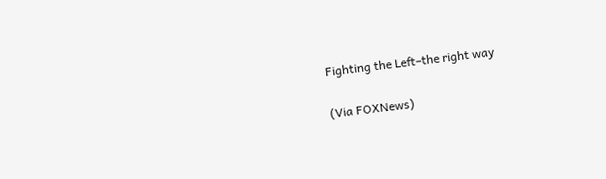Fighting the Left–the right way

(Via FOXNews)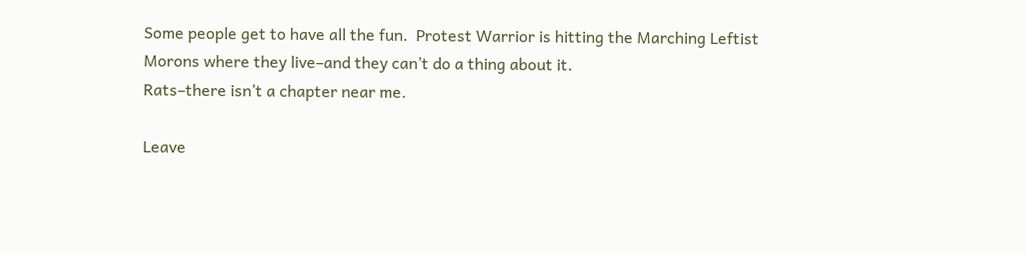Some people get to have all the fun.  Protest Warrior is hitting the Marching Leftist Morons where they live–and they can’t do a thing about it.
Rats–there isn’t a chapter near me.

Leave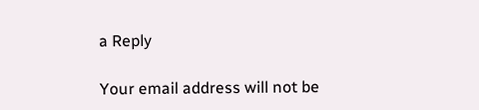a Reply

Your email address will not be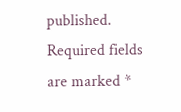published. Required fields are marked *